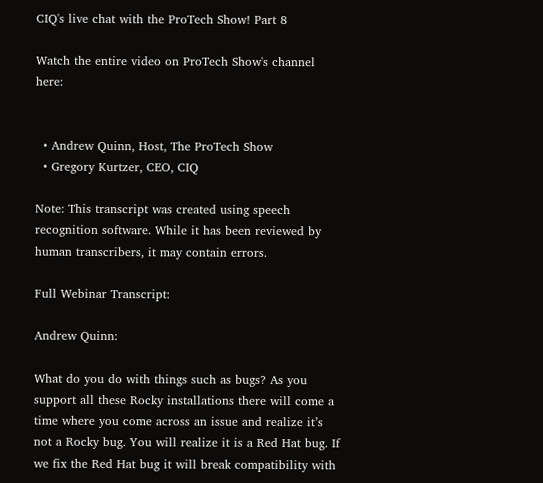CIQ's live chat with the ProTech Show! Part 8

Watch the entire video on ProTech Show's channel here:


  • Andrew Quinn, Host, The ProTech Show
  • Gregory Kurtzer, CEO, CIQ

Note: This transcript was created using speech recognition software. While it has been reviewed by human transcribers, it may contain errors.

Full Webinar Transcript:

Andrew Quinn:

What do you do with things such as bugs? As you support all these Rocky installations there will come a time where you come across an issue and realize it’s not a Rocky bug. You will realize it is a Red Hat bug. If we fix the Red Hat bug it will break compatibility with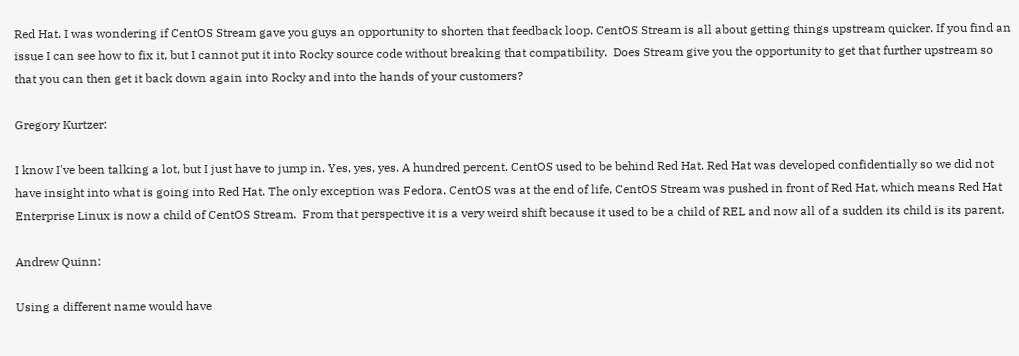Red Hat. I was wondering if CentOS Stream gave you guys an opportunity to shorten that feedback loop. CentOS Stream is all about getting things upstream quicker. If you find an issue I can see how to fix it, but I cannot put it into Rocky source code without breaking that compatibility.  Does Stream give you the opportunity to get that further upstream so that you can then get it back down again into Rocky and into the hands of your customers?

Gregory Kurtzer:

I know I've been talking a lot, but I just have to jump in. Yes, yes, yes. A hundred percent. CentOS used to be behind Red Hat. Red Hat was developed confidentially so we did not have insight into what is going into Red Hat. The only exception was Fedora. CentOS was at the end of life, CentOS Stream was pushed in front of Red Hat, which means Red Hat Enterprise Linux is now a child of CentOS Stream.  From that perspective it is a very weird shift because it used to be a child of REL and now all of a sudden its child is its parent.

Andrew Quinn:

Using a different name would have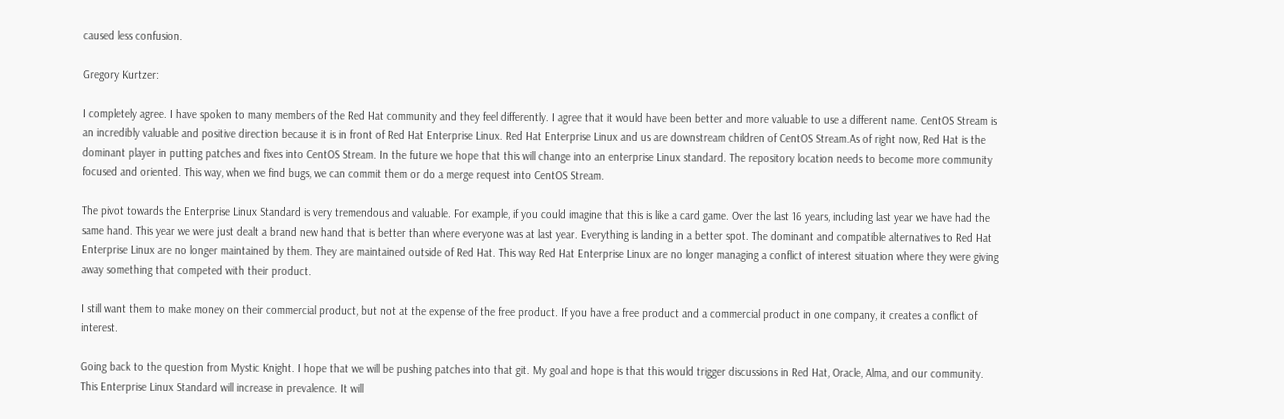caused less confusion.

Gregory Kurtzer:

I completely agree. I have spoken to many members of the Red Hat community and they feel differently. I agree that it would have been better and more valuable to use a different name. CentOS Stream is an incredibly valuable and positive direction because it is in front of Red Hat Enterprise Linux. Red Hat Enterprise Linux and us are downstream children of CentOS Stream.As of right now, Red Hat is the dominant player in putting patches and fixes into CentOS Stream. In the future we hope that this will change into an enterprise Linux standard. The repository location needs to become more community focused and oriented. This way, when we find bugs, we can commit them or do a merge request into CentOS Stream.

The pivot towards the Enterprise Linux Standard is very tremendous and valuable. For example, if you could imagine that this is like a card game. Over the last 16 years, including last year we have had the same hand. This year we were just dealt a brand new hand that is better than where everyone was at last year. Everything is landing in a better spot. The dominant and compatible alternatives to Red Hat Enterprise Linux are no longer maintained by them. They are maintained outside of Red Hat. This way Red Hat Enterprise Linux are no longer managing a conflict of interest situation where they were giving away something that competed with their product.

I still want them to make money on their commercial product, but not at the expense of the free product. If you have a free product and a commercial product in one company, it creates a conflict of interest.

Going back to the question from Mystic Knight. I hope that we will be pushing patches into that git. My goal and hope is that this would trigger discussions in Red Hat, Oracle, Alma, and our community. This Enterprise Linux Standard will increase in prevalence. It will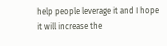help people leverage it and I hope it will increase the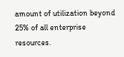amount of utilization beyond 25% of all enterprise resources.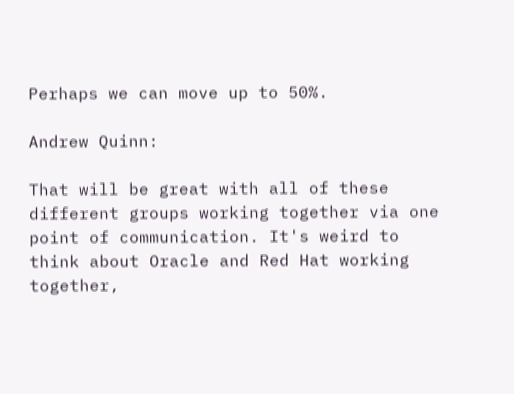Perhaps we can move up to 50%.

Andrew Quinn:

That will be great with all of these different groups working together via one point of communication. It's weird to think about Oracle and Red Hat working together,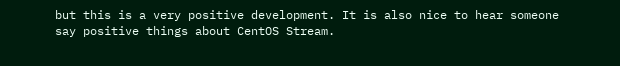but this is a very positive development. It is also nice to hear someone say positive things about CentOS Stream.